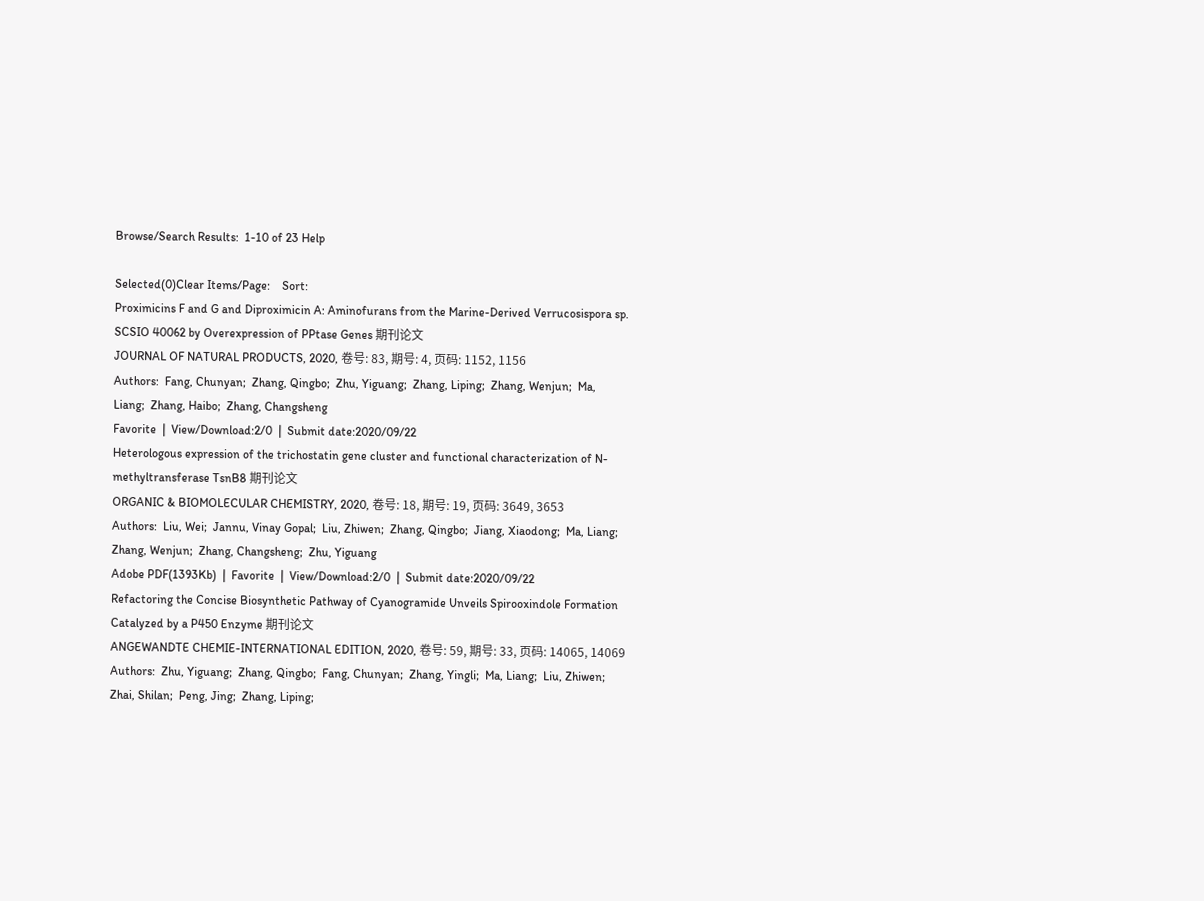Browse/Search Results:  1-10 of 23 Help

Selected(0)Clear Items/Page:    Sort:
Proximicins F and G and Diproximicin A: Aminofurans from the Marine-Derived Verrucosispora sp. SCSIO 40062 by Overexpression of PPtase Genes 期刊论文
JOURNAL OF NATURAL PRODUCTS, 2020, 卷号: 83, 期号: 4, 页码: 1152, 1156
Authors:  Fang, Chunyan;  Zhang, Qingbo;  Zhu, Yiguang;  Zhang, Liping;  Zhang, Wenjun;  Ma, Liang;  Zhang, Haibo;  Zhang, Changsheng
Favorite  |  View/Download:2/0  |  Submit date:2020/09/22
Heterologous expression of the trichostatin gene cluster and functional characterization of N-methyltransferase TsnB8 期刊论文
ORGANIC & BIOMOLECULAR CHEMISTRY, 2020, 卷号: 18, 期号: 19, 页码: 3649, 3653
Authors:  Liu, Wei;  Jannu, Vinay Gopal;  Liu, Zhiwen;  Zhang, Qingbo;  Jiang, Xiaodong;  Ma, Liang;  Zhang, Wenjun;  Zhang, Changsheng;  Zhu, Yiguang
Adobe PDF(1393Kb)  |  Favorite  |  View/Download:2/0  |  Submit date:2020/09/22
Refactoring the Concise Biosynthetic Pathway of Cyanogramide Unveils Spirooxindole Formation Catalyzed by a P450 Enzyme 期刊论文
ANGEWANDTE CHEMIE-INTERNATIONAL EDITION, 2020, 卷号: 59, 期号: 33, 页码: 14065, 14069
Authors:  Zhu, Yiguang;  Zhang, Qingbo;  Fang, Chunyan;  Zhang, Yingli;  Ma, Liang;  Liu, Zhiwen;  Zhai, Shilan;  Peng, Jing;  Zhang, Liping;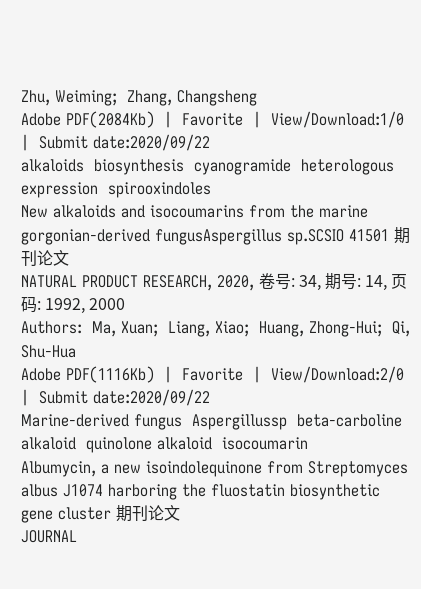Zhu, Weiming;  Zhang, Changsheng
Adobe PDF(2084Kb)  |  Favorite  |  View/Download:1/0  |  Submit date:2020/09/22
alkaloids  biosynthesis  cyanogramide  heterologous expression  spirooxindoles
New alkaloids and isocoumarins from the marine gorgonian-derived fungusAspergillus sp.SCSIO 41501 期刊论文
NATURAL PRODUCT RESEARCH, 2020, 卷号: 34, 期号: 14, 页码: 1992, 2000
Authors:  Ma, Xuan;  Liang, Xiao;  Huang, Zhong-Hui;  Qi, Shu-Hua
Adobe PDF(1116Kb)  |  Favorite  |  View/Download:2/0  |  Submit date:2020/09/22
Marine-derived fungus  Aspergillussp  beta-carboline alkaloid  quinolone alkaloid  isocoumarin
Albumycin, a new isoindolequinone from Streptomyces albus J1074 harboring the fluostatin biosynthetic gene cluster 期刊论文
JOURNAL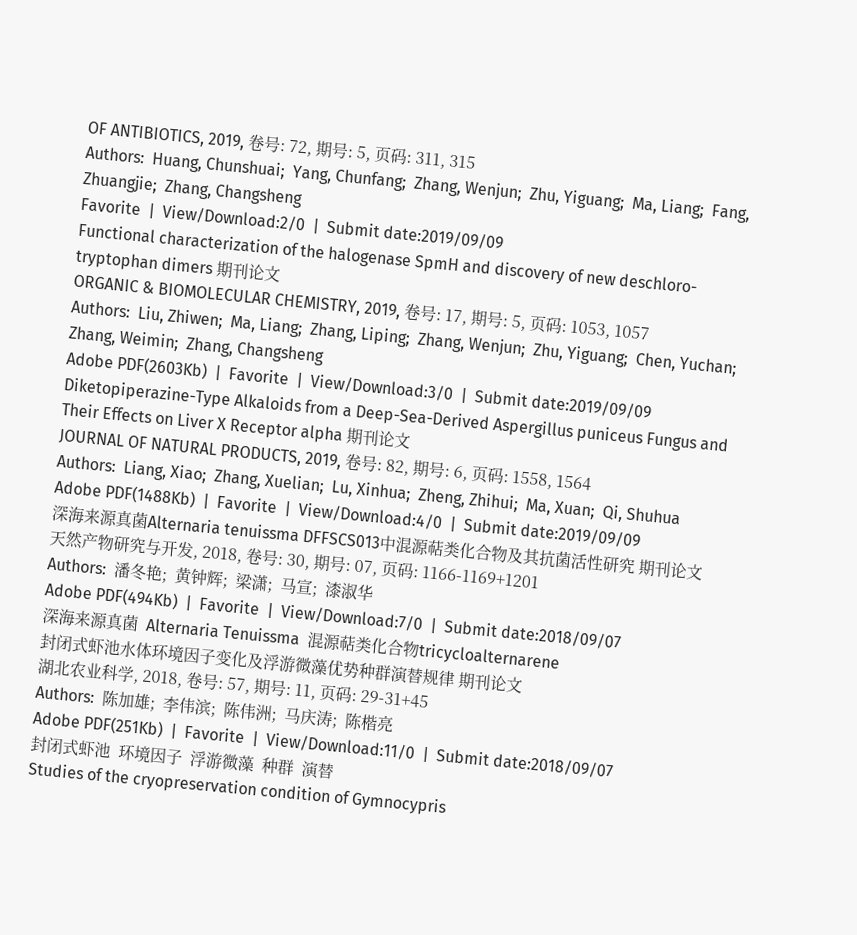OF ANTIBIOTICS, 2019, 卷号: 72, 期号: 5, 页码: 311, 315
Authors:  Huang, Chunshuai;  Yang, Chunfang;  Zhang, Wenjun;  Zhu, Yiguang;  Ma, Liang;  Fang, Zhuangjie;  Zhang, Changsheng
Favorite  |  View/Download:2/0  |  Submit date:2019/09/09
Functional characterization of the halogenase SpmH and discovery of new deschloro-tryptophan dimers 期刊论文
ORGANIC & BIOMOLECULAR CHEMISTRY, 2019, 卷号: 17, 期号: 5, 页码: 1053, 1057
Authors:  Liu, Zhiwen;  Ma, Liang;  Zhang, Liping;  Zhang, Wenjun;  Zhu, Yiguang;  Chen, Yuchan;  Zhang, Weimin;  Zhang, Changsheng
Adobe PDF(2603Kb)  |  Favorite  |  View/Download:3/0  |  Submit date:2019/09/09
Diketopiperazine-Type Alkaloids from a Deep-Sea-Derived Aspergillus puniceus Fungus and Their Effects on Liver X Receptor alpha 期刊论文
JOURNAL OF NATURAL PRODUCTS, 2019, 卷号: 82, 期号: 6, 页码: 1558, 1564
Authors:  Liang, Xiao;  Zhang, Xuelian;  Lu, Xinhua;  Zheng, Zhihui;  Ma, Xuan;  Qi, Shuhua
Adobe PDF(1488Kb)  |  Favorite  |  View/Download:4/0  |  Submit date:2019/09/09
深海来源真菌Alternaria tenuissma DFFSCS013中混源萜类化合物及其抗菌活性研究 期刊论文
天然产物研究与开发, 2018, 卷号: 30, 期号: 07, 页码: 1166-1169+1201
Authors:  潘冬艳;  黄钟辉;  梁潇;  马宣;  漆淑华
Adobe PDF(494Kb)  |  Favorite  |  View/Download:7/0  |  Submit date:2018/09/07
深海来源真菌  Alternaria Tenuissma  混源萜类化合物tricycloalternarene
封闭式虾池水体环境因子变化及浮游微藻优势种群演替规律 期刊论文
湖北农业科学, 2018, 卷号: 57, 期号: 11, 页码: 29-31+45
Authors:  陈加雄;  李伟滨;  陈伟洲;  马庆涛;  陈楷亮
Adobe PDF(251Kb)  |  Favorite  |  View/Download:11/0  |  Submit date:2018/09/07
封闭式虾池  环境因子  浮游微藻  种群  演替
Studies of the cryopreservation condition of Gymnocypris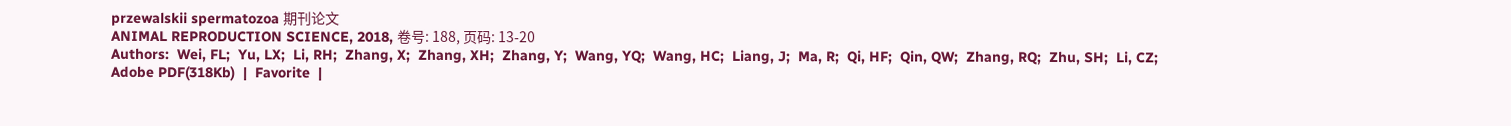przewalskii spermatozoa 期刊论文
ANIMAL REPRODUCTION SCIENCE, 2018, 卷号: 188, 页码: 13-20
Authors:  Wei, FL;  Yu, LX;  Li, RH;  Zhang, X;  Zhang, XH;  Zhang, Y;  Wang, YQ;  Wang, HC;  Liang, J;  Ma, R;  Qi, HF;  Qin, QW;  Zhang, RQ;  Zhu, SH;  Li, CZ;
Adobe PDF(318Kb)  |  Favorite  |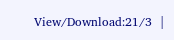View/Download:21/3  |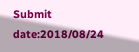Submit date:2018/08/24